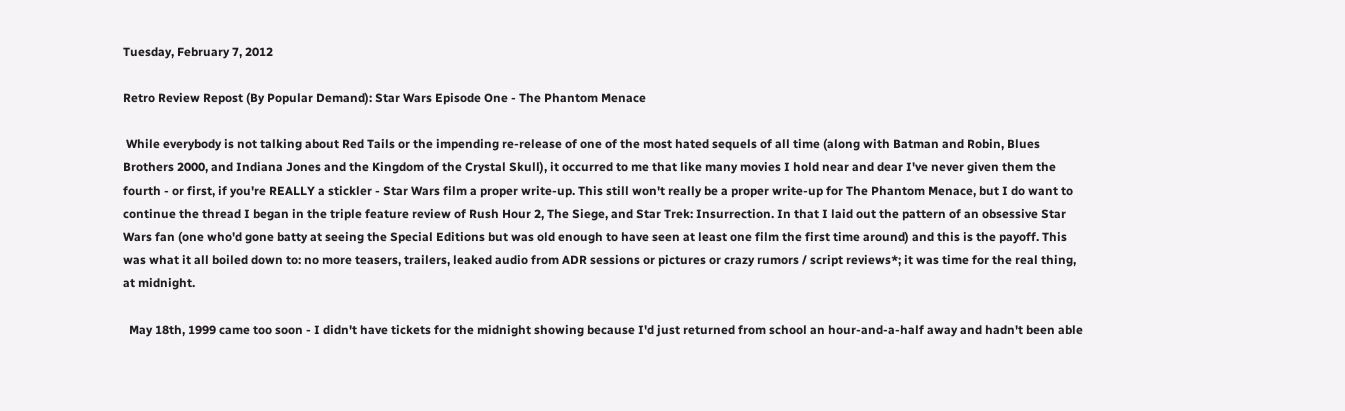Tuesday, February 7, 2012

Retro Review Repost (By Popular Demand): Star Wars Episode One - The Phantom Menace

 While everybody is not talking about Red Tails or the impending re-release of one of the most hated sequels of all time (along with Batman and Robin, Blues Brothers 2000, and Indiana Jones and the Kingdom of the Crystal Skull), it occurred to me that like many movies I hold near and dear I've never given them the fourth - or first, if you're REALLY a stickler - Star Wars film a proper write-up. This still won't really be a proper write-up for The Phantom Menace, but I do want to continue the thread I began in the triple feature review of Rush Hour 2, The Siege, and Star Trek: Insurrection. In that I laid out the pattern of an obsessive Star Wars fan (one who'd gone batty at seeing the Special Editions but was old enough to have seen at least one film the first time around) and this is the payoff. This was what it all boiled down to: no more teasers, trailers, leaked audio from ADR sessions or pictures or crazy rumors / script reviews*; it was time for the real thing, at midnight.

  May 18th, 1999 came too soon - I didn't have tickets for the midnight showing because I'd just returned from school an hour-and-a-half away and hadn't been able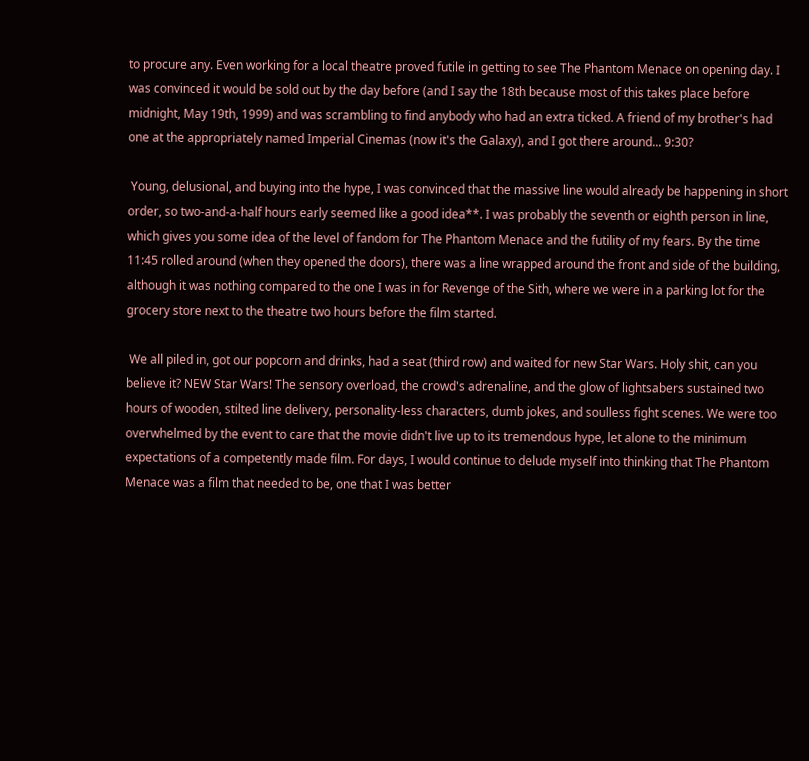to procure any. Even working for a local theatre proved futile in getting to see The Phantom Menace on opening day. I was convinced it would be sold out by the day before (and I say the 18th because most of this takes place before midnight, May 19th, 1999) and was scrambling to find anybody who had an extra ticked. A friend of my brother's had one at the appropriately named Imperial Cinemas (now it's the Galaxy), and I got there around... 9:30?

 Young, delusional, and buying into the hype, I was convinced that the massive line would already be happening in short order, so two-and-a-half hours early seemed like a good idea**. I was probably the seventh or eighth person in line, which gives you some idea of the level of fandom for The Phantom Menace and the futility of my fears. By the time 11:45 rolled around (when they opened the doors), there was a line wrapped around the front and side of the building, although it was nothing compared to the one I was in for Revenge of the Sith, where we were in a parking lot for the grocery store next to the theatre two hours before the film started.

 We all piled in, got our popcorn and drinks, had a seat (third row) and waited for new Star Wars. Holy shit, can you believe it? NEW Star Wars! The sensory overload, the crowd's adrenaline, and the glow of lightsabers sustained two hours of wooden, stilted line delivery, personality-less characters, dumb jokes, and soulless fight scenes. We were too overwhelmed by the event to care that the movie didn't live up to its tremendous hype, let alone to the minimum expectations of a competently made film. For days, I would continue to delude myself into thinking that The Phantom Menace was a film that needed to be, one that I was better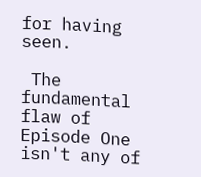for having seen.

 The fundamental flaw of Episode One isn't any of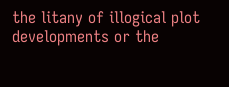the litany of illogical plot developments or the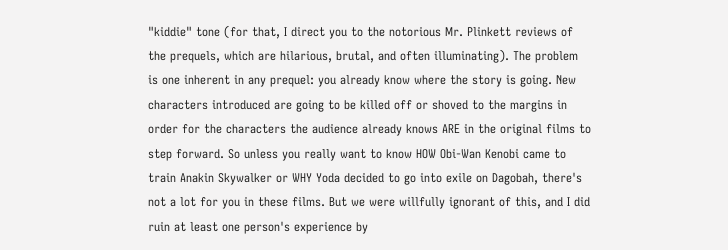"kiddie" tone (for that, I direct you to the notorious Mr. Plinkett reviews of the prequels, which are hilarious, brutal, and often illuminating). The problem is one inherent in any prequel: you already know where the story is going. New characters introduced are going to be killed off or shoved to the margins in order for the characters the audience already knows ARE in the original films to step forward. So unless you really want to know HOW Obi-Wan Kenobi came to train Anakin Skywalker or WHY Yoda decided to go into exile on Dagobah, there's not a lot for you in these films. But we were willfully ignorant of this, and I did ruin at least one person's experience by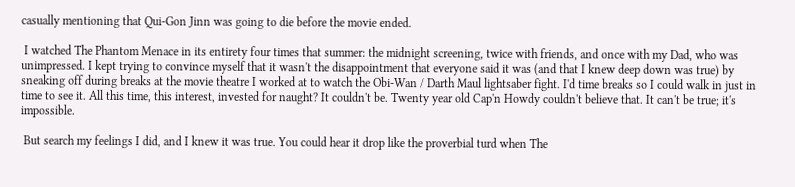casually mentioning that Qui-Gon Jinn was going to die before the movie ended.

 I watched The Phantom Menace in its entirety four times that summer: the midnight screening, twice with friends, and once with my Dad, who was unimpressed. I kept trying to convince myself that it wasn't the disappointment that everyone said it was (and that I knew deep down was true) by sneaking off during breaks at the movie theatre I worked at to watch the Obi-Wan / Darth Maul lightsaber fight. I'd time breaks so I could walk in just in time to see it. All this time, this interest, invested for naught? It couldn't be. Twenty year old Cap'n Howdy couldn't believe that. It can't be true; it's impossible.

 But search my feelings I did, and I knew it was true. You could hear it drop like the proverbial turd when The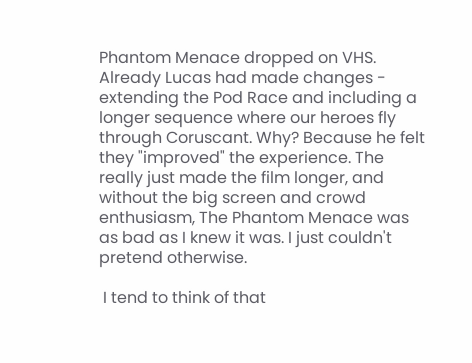Phantom Menace dropped on VHS. Already Lucas had made changes - extending the Pod Race and including a longer sequence where our heroes fly through Coruscant. Why? Because he felt they "improved" the experience. The really just made the film longer, and without the big screen and crowd enthusiasm, The Phantom Menace was as bad as I knew it was. I just couldn't pretend otherwise.

 I tend to think of that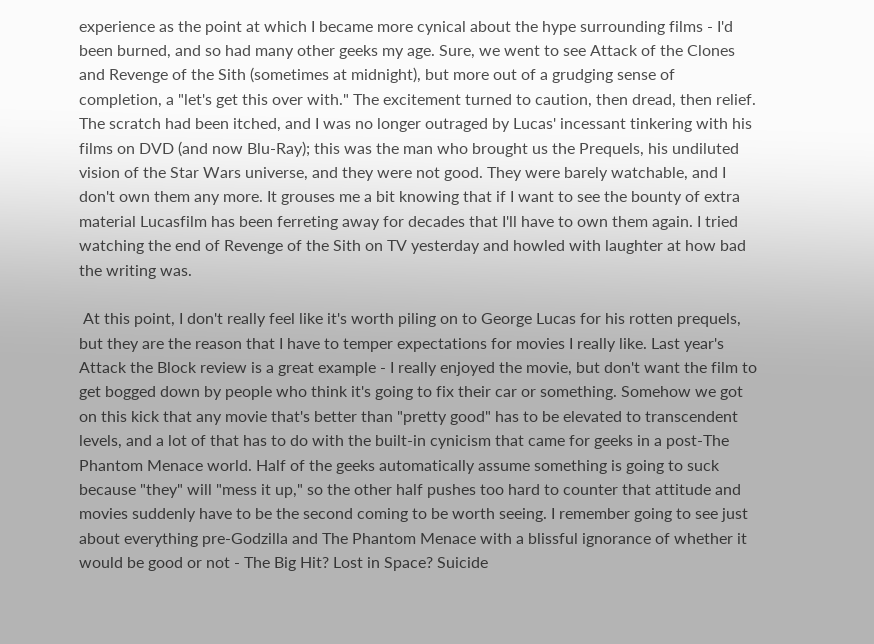experience as the point at which I became more cynical about the hype surrounding films - I'd been burned, and so had many other geeks my age. Sure, we went to see Attack of the Clones and Revenge of the Sith (sometimes at midnight), but more out of a grudging sense of completion, a "let's get this over with." The excitement turned to caution, then dread, then relief. The scratch had been itched, and I was no longer outraged by Lucas' incessant tinkering with his films on DVD (and now Blu-Ray); this was the man who brought us the Prequels, his undiluted vision of the Star Wars universe, and they were not good. They were barely watchable, and I don't own them any more. It grouses me a bit knowing that if I want to see the bounty of extra material Lucasfilm has been ferreting away for decades that I'll have to own them again. I tried watching the end of Revenge of the Sith on TV yesterday and howled with laughter at how bad the writing was.

 At this point, I don't really feel like it's worth piling on to George Lucas for his rotten prequels, but they are the reason that I have to temper expectations for movies I really like. Last year's Attack the Block review is a great example - I really enjoyed the movie, but don't want the film to get bogged down by people who think it's going to fix their car or something. Somehow we got on this kick that any movie that's better than "pretty good" has to be elevated to transcendent levels, and a lot of that has to do with the built-in cynicism that came for geeks in a post-The Phantom Menace world. Half of the geeks automatically assume something is going to suck because "they" will "mess it up," so the other half pushes too hard to counter that attitude and movies suddenly have to be the second coming to be worth seeing. I remember going to see just about everything pre-Godzilla and The Phantom Menace with a blissful ignorance of whether it would be good or not - The Big Hit? Lost in Space? Suicide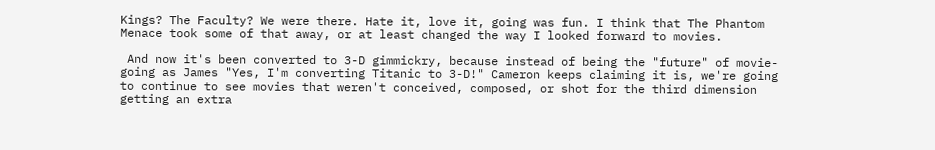Kings? The Faculty? We were there. Hate it, love it, going was fun. I think that The Phantom Menace took some of that away, or at least changed the way I looked forward to movies.

 And now it's been converted to 3-D gimmickry, because instead of being the "future" of movie-going as James "Yes, I'm converting Titanic to 3-D!" Cameron keeps claiming it is, we're going to continue to see movies that weren't conceived, composed, or shot for the third dimension getting an extra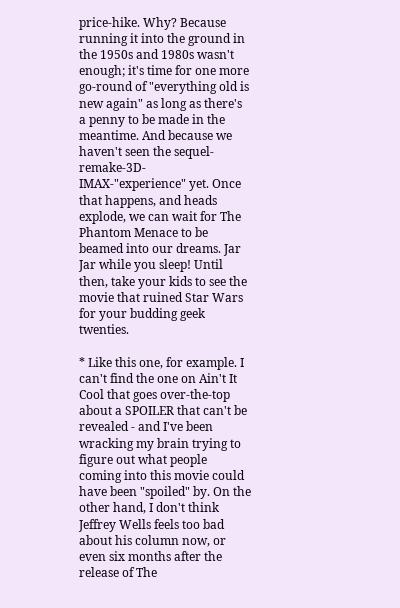price-hike. Why? Because running it into the ground in the 1950s and 1980s wasn't enough; it's time for one more go-round of "everything old is new again" as long as there's a penny to be made in the meantime. And because we haven't seen the sequel-remake-3D-IMAX-"experience" yet. Once that happens, and heads explode, we can wait for The Phantom Menace to be beamed into our dreams. Jar Jar while you sleep! Until then, take your kids to see the movie that ruined Star Wars for your budding geek twenties.

* Like this one, for example. I can't find the one on Ain't It Cool that goes over-the-top about a SPOILER that can't be revealed - and I've been wracking my brain trying to figure out what people coming into this movie could have been "spoiled" by. On the other hand, I don't think Jeffrey Wells feels too bad about his column now, or even six months after the release of The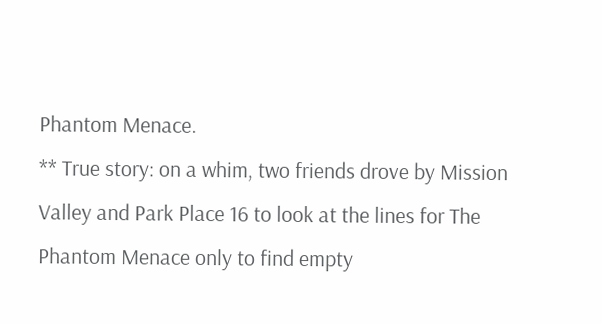Phantom Menace.
** True story: on a whim, two friends drove by Mission Valley and Park Place 16 to look at the lines for The Phantom Menace only to find empty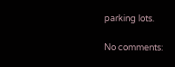parking lots.

No comments: